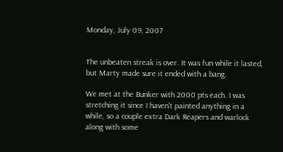Monday, July 09, 2007


The unbeaten streak is over. It was fun while it lasted, but Marty made sure it ended with a bang.

We met at the Bunker with 2000 pts each. I was stretching it since I haven't painted anything in a while, so a couple extra Dark Reapers and warlock along with some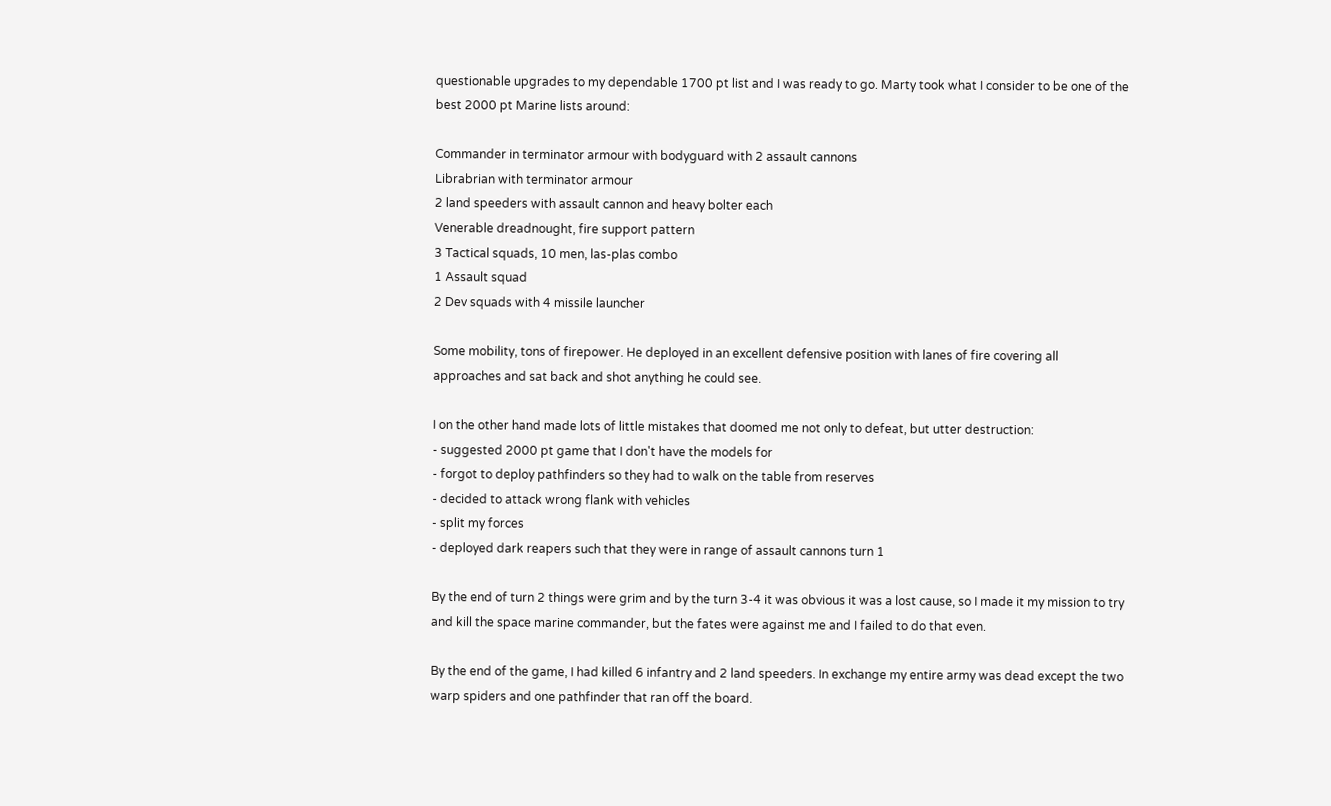questionable upgrades to my dependable 1700 pt list and I was ready to go. Marty took what I consider to be one of the best 2000 pt Marine lists around:

Commander in terminator armour with bodyguard with 2 assault cannons
Librabrian with terminator armour
2 land speeders with assault cannon and heavy bolter each
Venerable dreadnought, fire support pattern
3 Tactical squads, 10 men, las-plas combo
1 Assault squad
2 Dev squads with 4 missile launcher

Some mobility, tons of firepower. He deployed in an excellent defensive position with lanes of fire covering all approaches and sat back and shot anything he could see.

I on the other hand made lots of little mistakes that doomed me not only to defeat, but utter destruction:
- suggested 2000 pt game that I don't have the models for
- forgot to deploy pathfinders so they had to walk on the table from reserves
- decided to attack wrong flank with vehicles
- split my forces
- deployed dark reapers such that they were in range of assault cannons turn 1

By the end of turn 2 things were grim and by the turn 3-4 it was obvious it was a lost cause, so I made it my mission to try and kill the space marine commander, but the fates were against me and I failed to do that even.

By the end of the game, I had killed 6 infantry and 2 land speeders. In exchange my entire army was dead except the two warp spiders and one pathfinder that ran off the board.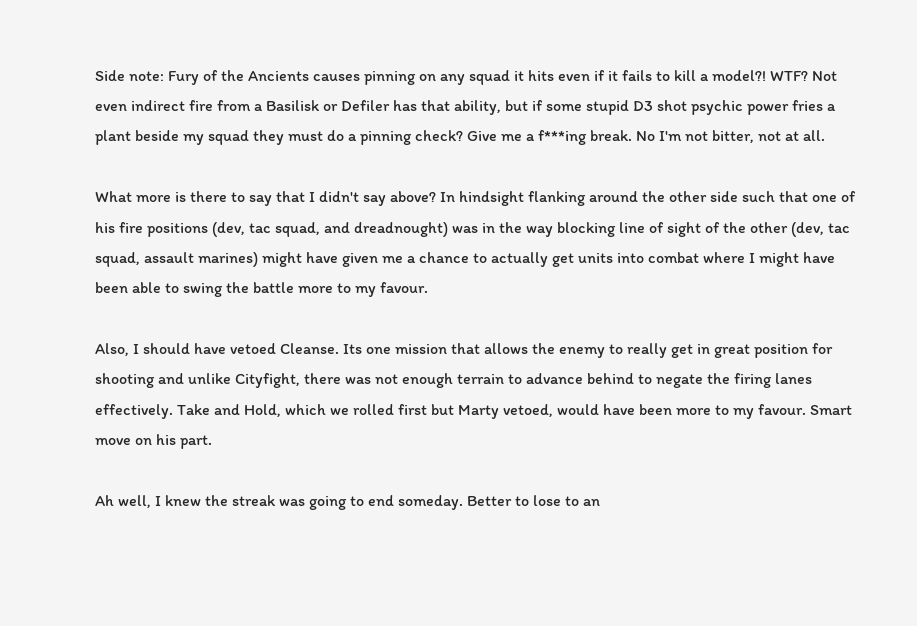Side note: Fury of the Ancients causes pinning on any squad it hits even if it fails to kill a model?! WTF? Not even indirect fire from a Basilisk or Defiler has that ability, but if some stupid D3 shot psychic power fries a plant beside my squad they must do a pinning check? Give me a f***ing break. No I'm not bitter, not at all.

What more is there to say that I didn't say above? In hindsight flanking around the other side such that one of his fire positions (dev, tac squad, and dreadnought) was in the way blocking line of sight of the other (dev, tac squad, assault marines) might have given me a chance to actually get units into combat where I might have been able to swing the battle more to my favour.

Also, I should have vetoed Cleanse. Its one mission that allows the enemy to really get in great position for shooting and unlike Cityfight, there was not enough terrain to advance behind to negate the firing lanes effectively. Take and Hold, which we rolled first but Marty vetoed, would have been more to my favour. Smart move on his part.

Ah well, I knew the streak was going to end someday. Better to lose to an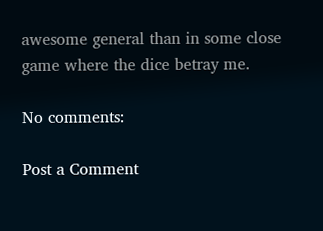awesome general than in some close game where the dice betray me.

No comments:

Post a Comment